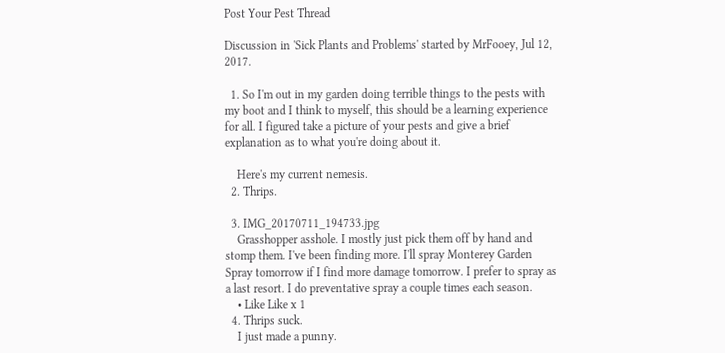Post Your Pest Thread

Discussion in 'Sick Plants and Problems' started by MrFooey, Jul 12, 2017.

  1. So I'm out in my garden doing terrible things to the pests with my boot and I think to myself, this should be a learning experience for all. I figured take a picture of your pests and give a brief explanation as to what you're doing about it.

    Here's my current nemesis.
  2. Thrips.

  3. IMG_20170711_194733.jpg
    Grasshopper asshole. I mostly just pick them off by hand and stomp them. I've been finding more. I'll spray Monterey Garden Spray tomorrow if I find more damage tomorrow. I prefer to spray as a last resort. I do preventative spray a couple times each season.
    • Like Like x 1
  4. Thrips suck.
    I just made a punny.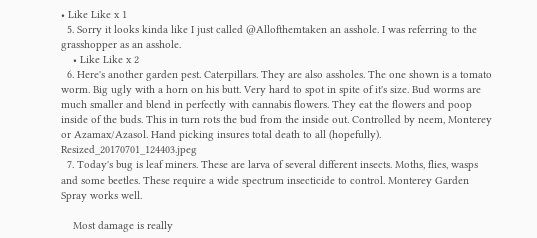• Like Like x 1
  5. Sorry it looks kinda like I just called @Allofthemtaken an asshole. I was referring to the grasshopper as an asshole.
    • Like Like x 2
  6. Here's another garden pest. Caterpillars. They are also assholes. The one shown is a tomato worm. Big ugly with a horn on his butt. Very hard to spot in spite of it's size. Bud worms are much smaller and blend in perfectly with cannabis flowers. They eat the flowers and poop inside of the buds. This in turn rots the bud from the inside out. Controlled by neem, Monterey or Azamax/Azasol. Hand picking insures total death to all (hopefully). Resized_20170701_124403.jpeg
  7. Today's bug is leaf miners. These are larva of several different insects. Moths, flies, wasps and some beetles. These require a wide spectrum insecticide to control. Monterey Garden Spray works well.

    Most damage is really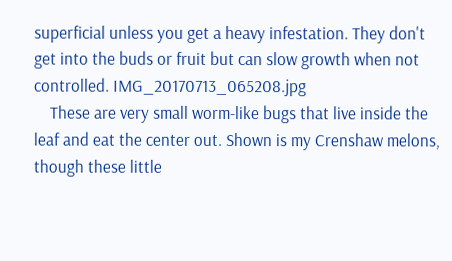superficial unless you get a heavy infestation. They don't get into the buds or fruit but can slow growth when not controlled. IMG_20170713_065208.jpg
    These are very small worm-like bugs that live inside the leaf and eat the center out. Shown is my Crenshaw melons, though these little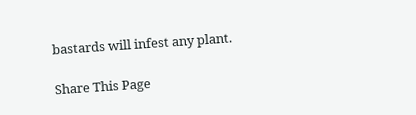bastards will infest any plant.

Share This Page